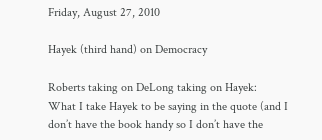Friday, August 27, 2010

Hayek (third hand) on Democracy

Roberts taking on DeLong taking on Hayek:
What I take Hayek to be saying in the quote (and I don’t have the book handy so I don’t have the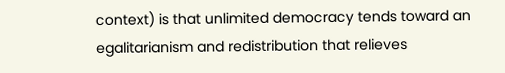context) is that unlimited democracy tends toward an egalitarianism and redistribution that relieves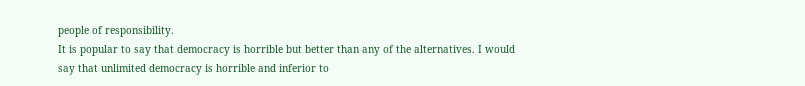people of responsibility.
It is popular to say that democracy is horrible but better than any of the alternatives. I would say that unlimited democracy is horrible and inferior to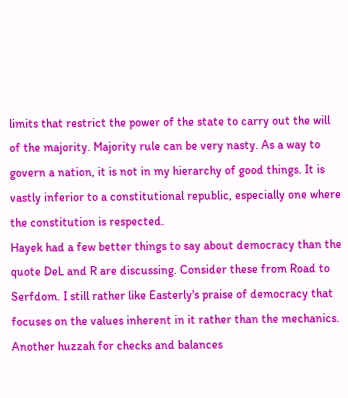limits that restrict the power of the state to carry out the will of the majority. Majority rule can be very nasty. As a way to govern a nation, it is not in my hierarchy of good things. It is vastly inferior to a constitutional republic, especially one where the constitution is respected.
Hayek had a few better things to say about democracy than the quote DeL and R are discussing. Consider these from Road to Serfdom. I still rather like Easterly's praise of democracy that focuses on the values inherent in it rather than the mechanics. Another huzzah for checks and balances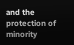and the protection of minority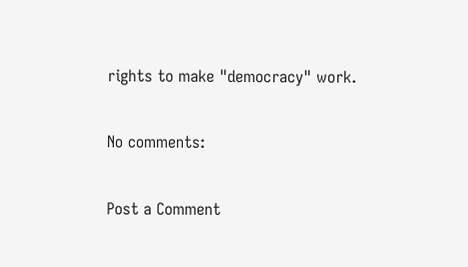rights to make "democracy" work.

No comments:

Post a Comment